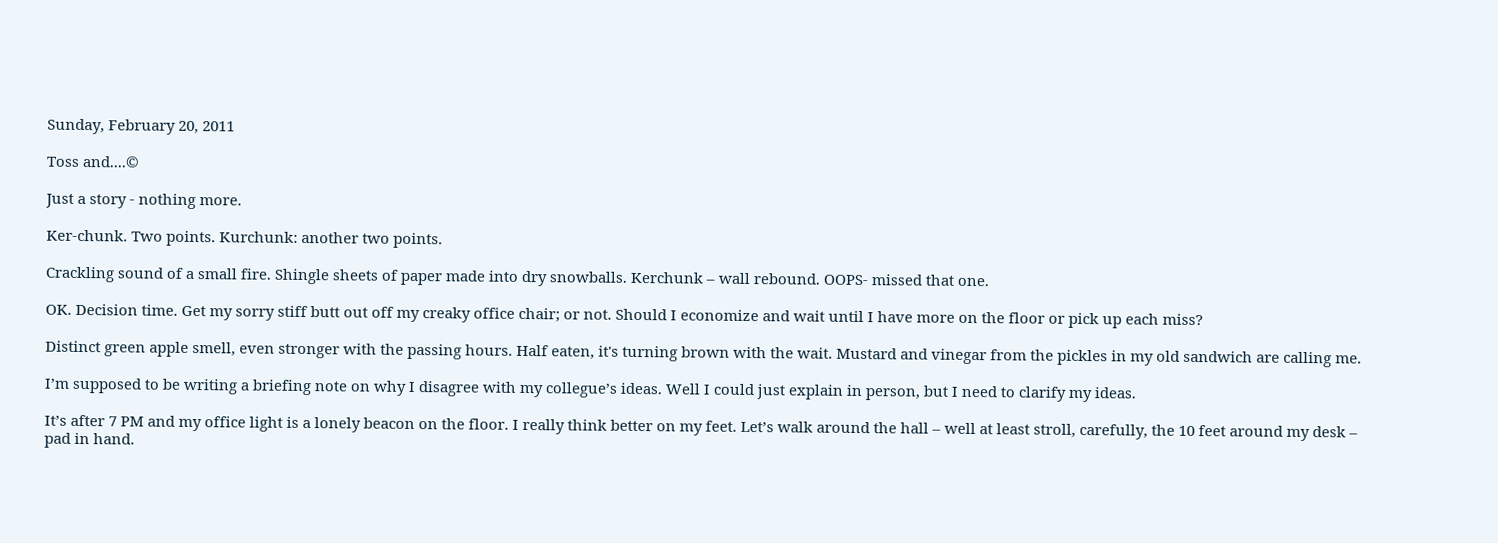Sunday, February 20, 2011

Toss and....©

Just a story - nothing more.

Ker-chunk. Two points. Kurchunk: another two points.

Crackling sound of a small fire. Shingle sheets of paper made into dry snowballs. Kerchunk – wall rebound. OOPS- missed that one.

OK. Decision time. Get my sorry stiff butt out off my creaky office chair; or not. Should I economize and wait until I have more on the floor or pick up each miss?

Distinct green apple smell, even stronger with the passing hours. Half eaten, it's turning brown with the wait. Mustard and vinegar from the pickles in my old sandwich are calling me.

I’m supposed to be writing a briefing note on why I disagree with my collegue’s ideas. Well I could just explain in person, but I need to clarify my ideas.

It’s after 7 PM and my office light is a lonely beacon on the floor. I really think better on my feet. Let’s walk around the hall – well at least stroll, carefully, the 10 feet around my desk – pad in hand.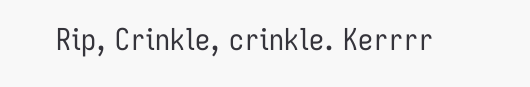Rip, Crinkle, crinkle. Kerrrr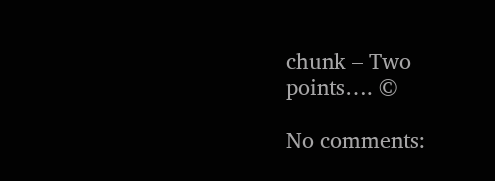chunk – Two points…. ©

No comments: